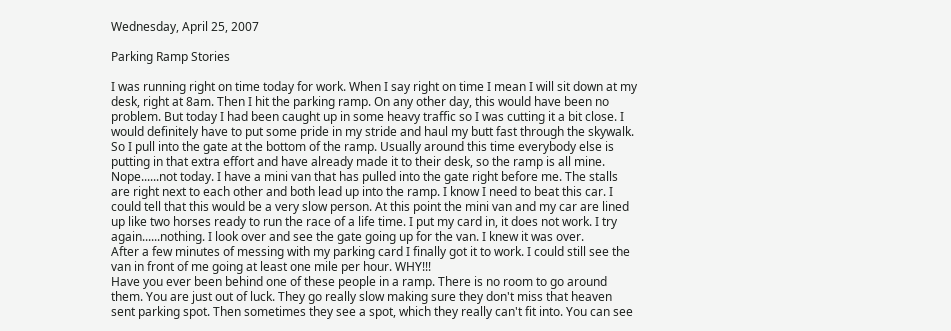Wednesday, April 25, 2007

Parking Ramp Stories

I was running right on time today for work. When I say right on time I mean I will sit down at my desk, right at 8am. Then I hit the parking ramp. On any other day, this would have been no problem. But today I had been caught up in some heavy traffic so I was cutting it a bit close. I would definitely have to put some pride in my stride and haul my butt fast through the skywalk.
So I pull into the gate at the bottom of the ramp. Usually around this time everybody else is putting in that extra effort and have already made it to their desk, so the ramp is all mine. Nope......not today. I have a mini van that has pulled into the gate right before me. The stalls are right next to each other and both lead up into the ramp. I know I need to beat this car. I could tell that this would be a very slow person. At this point the mini van and my car are lined up like two horses ready to run the race of a life time. I put my card in, it does not work. I try again......nothing. I look over and see the gate going up for the van. I knew it was over.
After a few minutes of messing with my parking card I finally got it to work. I could still see the van in front of me going at least one mile per hour. WHY!!!
Have you ever been behind one of these people in a ramp. There is no room to go around them. You are just out of luck. They go really slow making sure they don't miss that heaven sent parking spot. Then sometimes they see a spot, which they really can't fit into. You can see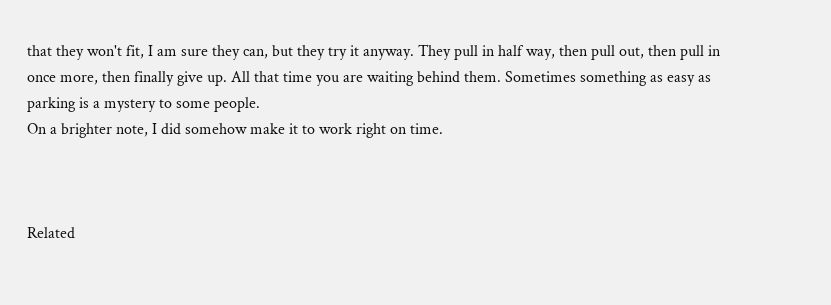that they won't fit, I am sure they can, but they try it anyway. They pull in half way, then pull out, then pull in once more, then finally give up. All that time you are waiting behind them. Sometimes something as easy as parking is a mystery to some people.
On a brighter note, I did somehow make it to work right on time.



Related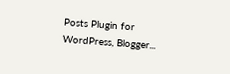Posts Plugin for WordPress, Blogger...